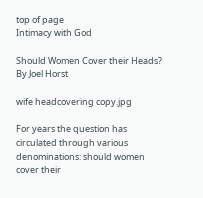top of page
Intimacy with God

Should Women Cover their Heads?
By Joel Horst

wife headcovering copy.jpg

For years the question has circulated through various denominations: should women cover their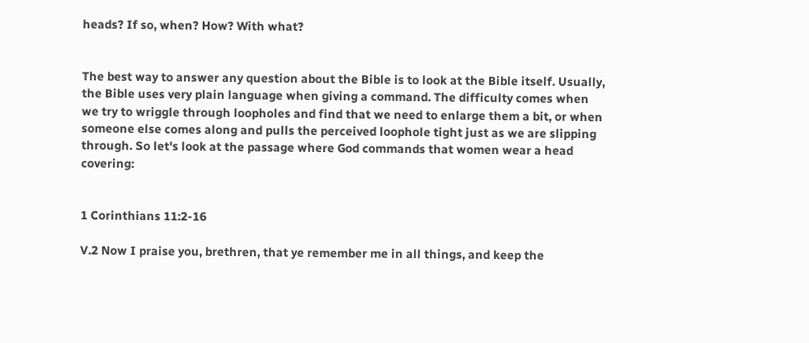heads? If so, when? How? With what?


The best way to answer any question about the Bible is to look at the Bible itself. Usually, the Bible uses very plain language when giving a command. The difficulty comes when we try to wriggle through loopholes and find that we need to enlarge them a bit, or when someone else comes along and pulls the perceived loophole tight just as we are slipping through. So let's look at the passage where God commands that women wear a head covering:


1 Corinthians 11:2-16

V.2 Now I praise you, brethren, that ye remember me in all things, and keep the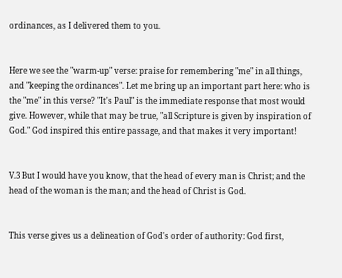ordinances, as I delivered them to you.


Here we see the "warm-up" verse: praise for remembering "me" in all things, and "keeping the ordinances". Let me bring up an important part here: who is the "me" in this verse? "It's Paul" is the immediate response that most would give. However, while that may be true, "all Scripture is given by inspiration of God." God inspired this entire passage, and that makes it very important!


V.3 But I would have you know, that the head of every man is Christ; and the head of the woman is the man; and the head of Christ is God.


This verse gives us a delineation of God's order of authority: God first,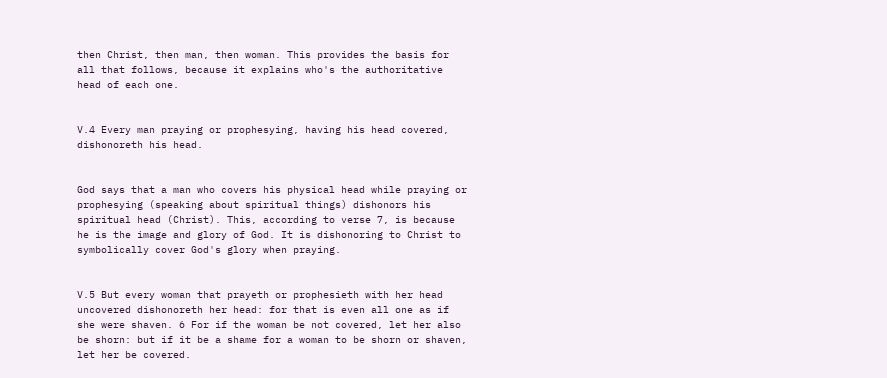then Christ, then man, then woman. This provides the basis for all that follows, because it explains who's the authoritative head of each one.


V.4 Every man praying or prophesying, having his head covered, dishonoreth his head.


God says that a man who covers his physical head while praying or prophesying (speaking about spiritual things) dishonors his spiritual head (Christ). This, according to verse 7, is because he is the image and glory of God. It is dishonoring to Christ to symbolically cover God's glory when praying.


V.5 But every woman that prayeth or prophesieth with her head uncovered dishonoreth her head: for that is even all one as if she were shaven. 6 For if the woman be not covered, let her also be shorn: but if it be a shame for a woman to be shorn or shaven, let her be covered.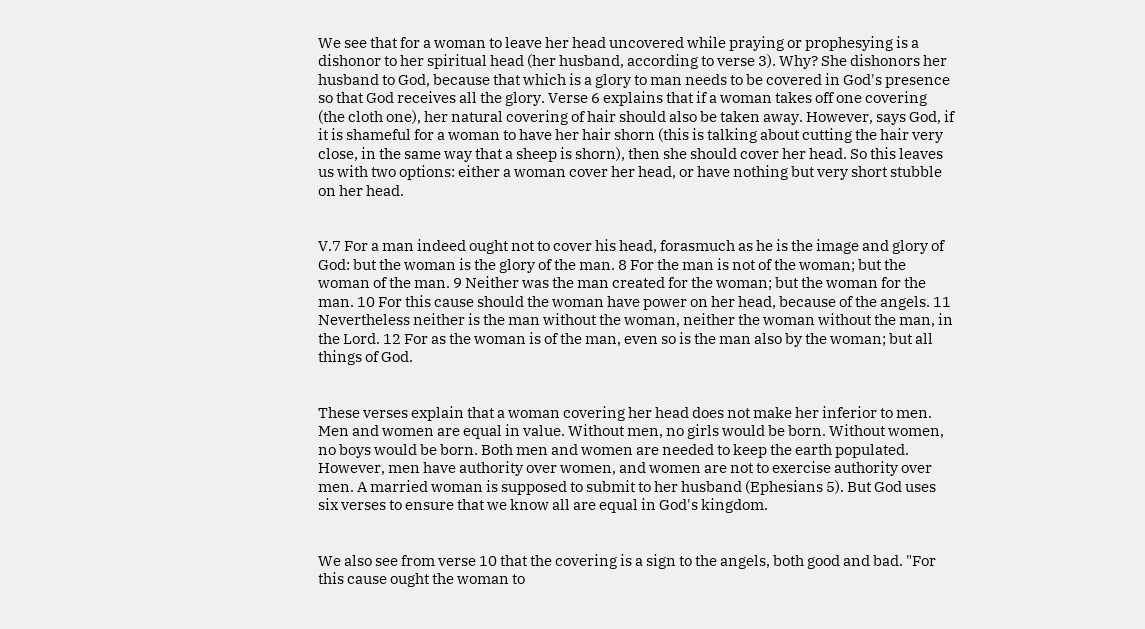We see that for a woman to leave her head uncovered while praying or prophesying is a dishonor to her spiritual head (her husband, according to verse 3). Why? She dishonors her husband to God, because that which is a glory to man needs to be covered in God's presence so that God receives all the glory. Verse 6 explains that if a woman takes off one covering (the cloth one), her natural covering of hair should also be taken away. However, says God, if it is shameful for a woman to have her hair shorn (this is talking about cutting the hair very close, in the same way that a sheep is shorn), then she should cover her head. So this leaves us with two options: either a woman cover her head, or have nothing but very short stubble on her head.


V.7 For a man indeed ought not to cover his head, forasmuch as he is the image and glory of God: but the woman is the glory of the man. 8 For the man is not of the woman; but the woman of the man. 9 Neither was the man created for the woman; but the woman for the man. 10 For this cause should the woman have power on her head, because of the angels. 11 Nevertheless neither is the man without the woman, neither the woman without the man, in the Lord. 12 For as the woman is of the man, even so is the man also by the woman; but all things of God.


These verses explain that a woman covering her head does not make her inferior to men. Men and women are equal in value. Without men, no girls would be born. Without women, no boys would be born. Both men and women are needed to keep the earth populated. However, men have authority over women, and women are not to exercise authority over men. A married woman is supposed to submit to her husband (Ephesians 5). But God uses six verses to ensure that we know all are equal in God's kingdom.


We also see from verse 10 that the covering is a sign to the angels, both good and bad. "For this cause ought the woman to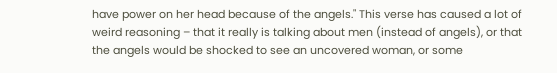have power on her head because of the angels." This verse has caused a lot of weird reasoning – that it really is talking about men (instead of angels), or that the angels would be shocked to see an uncovered woman, or some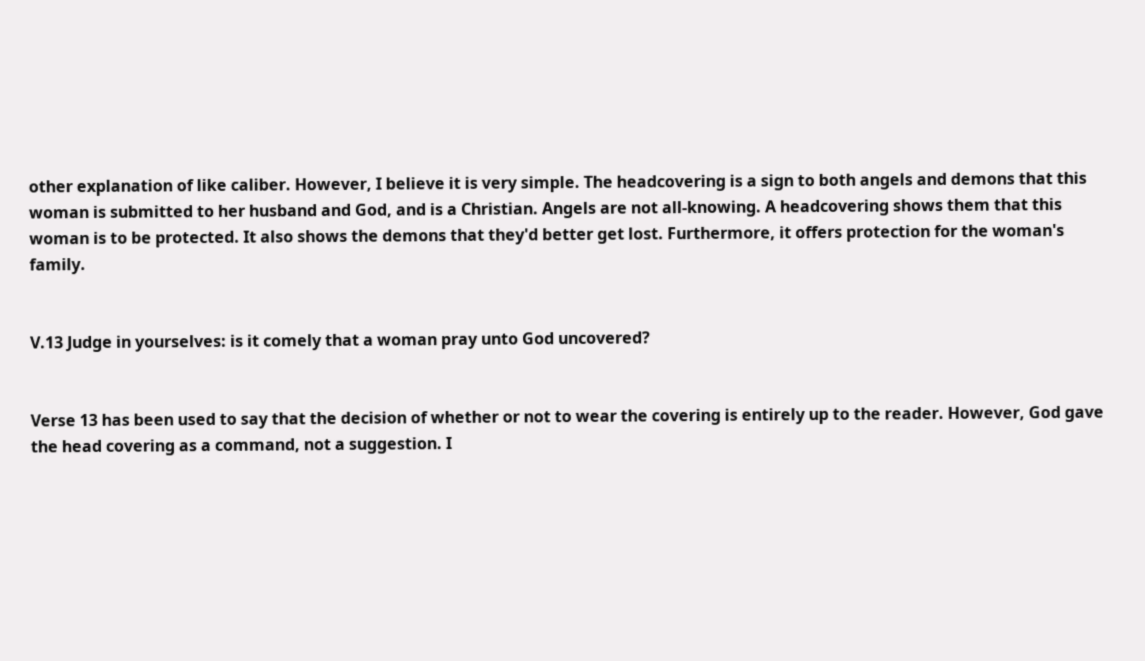other explanation of like caliber. However, I believe it is very simple. The headcovering is a sign to both angels and demons that this woman is submitted to her husband and God, and is a Christian. Angels are not all-knowing. A headcovering shows them that this woman is to be protected. It also shows the demons that they'd better get lost. Furthermore, it offers protection for the woman's family.


V.13 Judge in yourselves: is it comely that a woman pray unto God uncovered?


Verse 13 has been used to say that the decision of whether or not to wear the covering is entirely up to the reader. However, God gave the head covering as a command, not a suggestion. I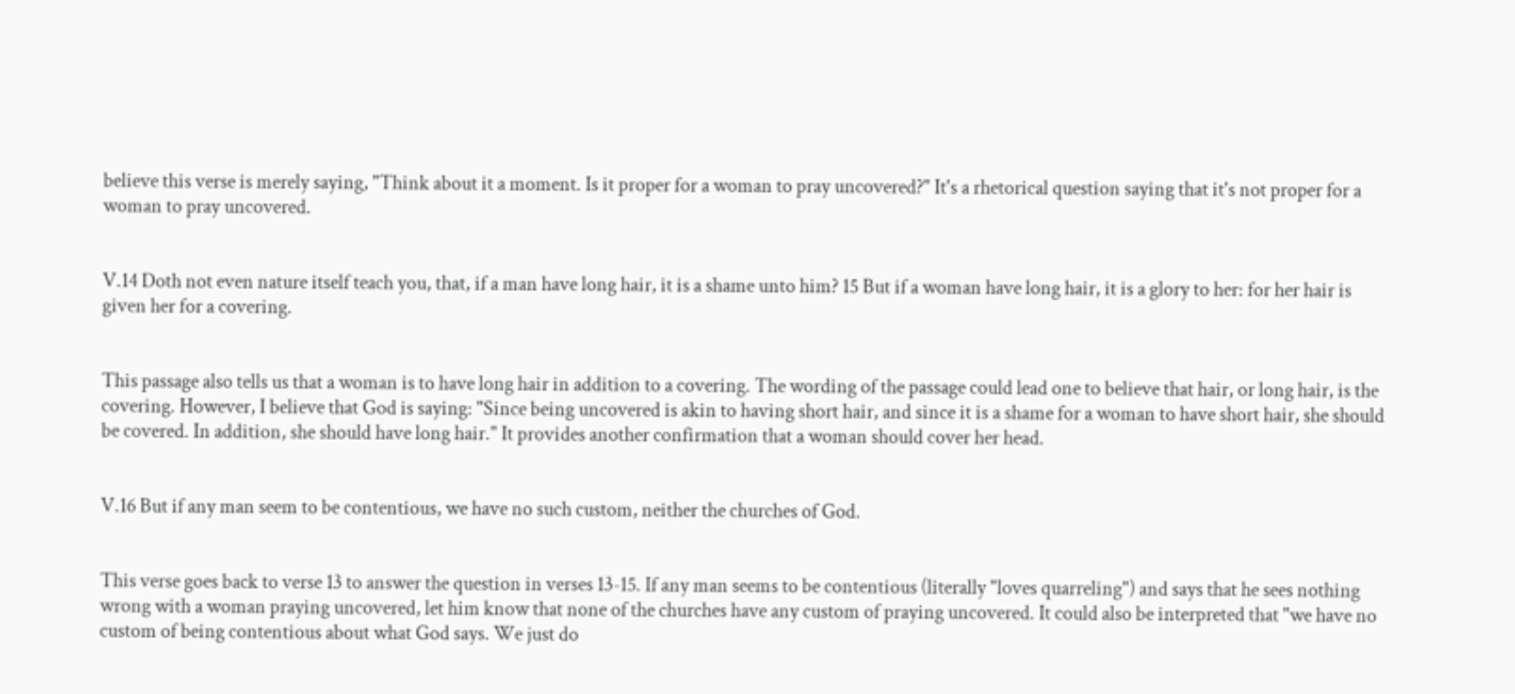believe this verse is merely saying, "Think about it a moment. Is it proper for a woman to pray uncovered?" It's a rhetorical question saying that it's not proper for a woman to pray uncovered.


V.14 Doth not even nature itself teach you, that, if a man have long hair, it is a shame unto him? 15 But if a woman have long hair, it is a glory to her: for her hair is given her for a covering.


This passage also tells us that a woman is to have long hair in addition to a covering. The wording of the passage could lead one to believe that hair, or long hair, is the covering. However, I believe that God is saying: "Since being uncovered is akin to having short hair, and since it is a shame for a woman to have short hair, she should be covered. In addition, she should have long hair." It provides another confirmation that a woman should cover her head.


V.16 But if any man seem to be contentious, we have no such custom, neither the churches of God.


This verse goes back to verse 13 to answer the question in verses 13-15. If any man seems to be contentious (literally "loves quarreling") and says that he sees nothing wrong with a woman praying uncovered, let him know that none of the churches have any custom of praying uncovered. It could also be interpreted that "we have no custom of being contentious about what God says. We just do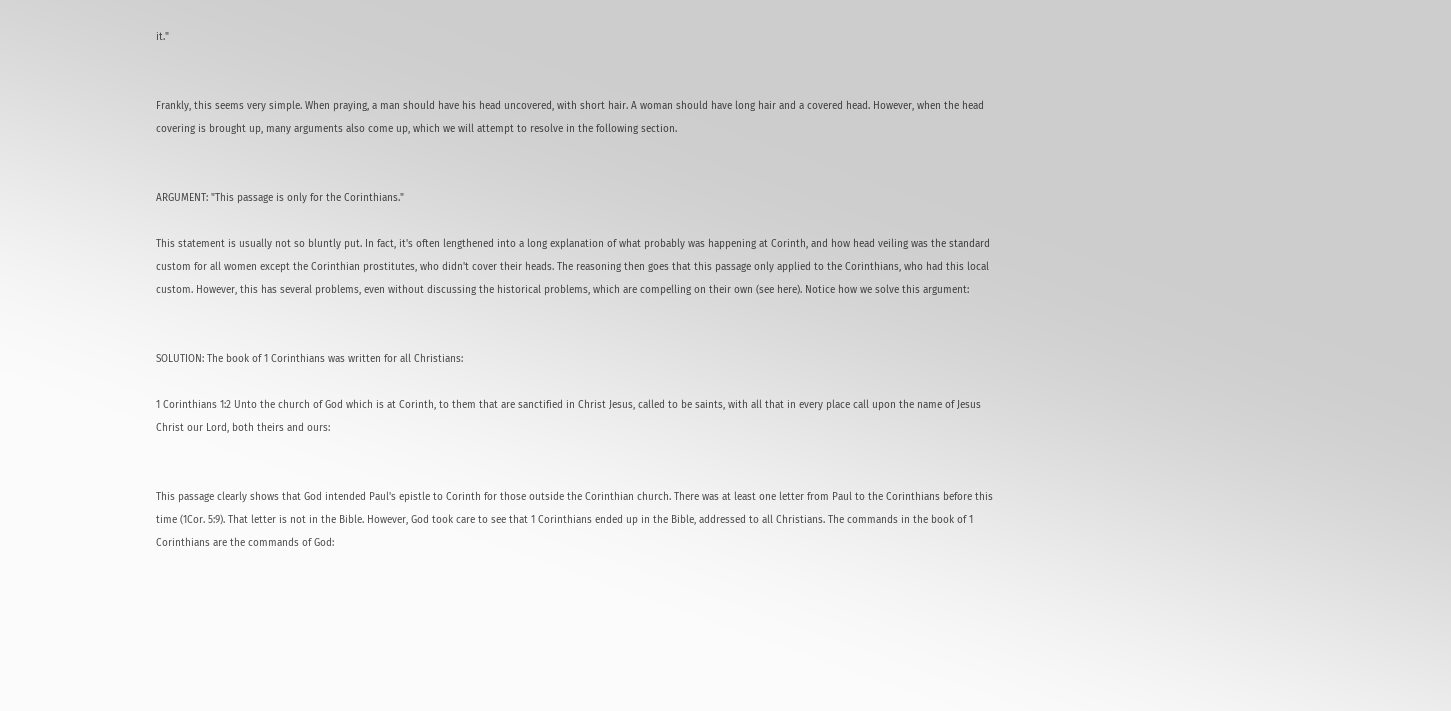it."


Frankly, this seems very simple. When praying, a man should have his head uncovered, with short hair. A woman should have long hair and a covered head. However, when the head covering is brought up, many arguments also come up, which we will attempt to resolve in the following section.


ARGUMENT: "This passage is only for the Corinthians."

This statement is usually not so bluntly put. In fact, it's often lengthened into a long explanation of what probably was happening at Corinth, and how head veiling was the standard custom for all women except the Corinthian prostitutes, who didn't cover their heads. The reasoning then goes that this passage only applied to the Corinthians, who had this local custom. However, this has several problems, even without discussing the historical problems, which are compelling on their own (see here). Notice how we solve this argument:


SOLUTION: The book of 1 Corinthians was written for all Christians:

1 Corinthians 1:2 Unto the church of God which is at Corinth, to them that are sanctified in Christ Jesus, called to be saints, with all that in every place call upon the name of Jesus Christ our Lord, both theirs and ours:


This passage clearly shows that God intended Paul's epistle to Corinth for those outside the Corinthian church. There was at least one letter from Paul to the Corinthians before this time (1Cor. 5:9). That letter is not in the Bible. However, God took care to see that 1 Corinthians ended up in the Bible, addressed to all Christians. The commands in the book of 1 Corinthians are the commands of God: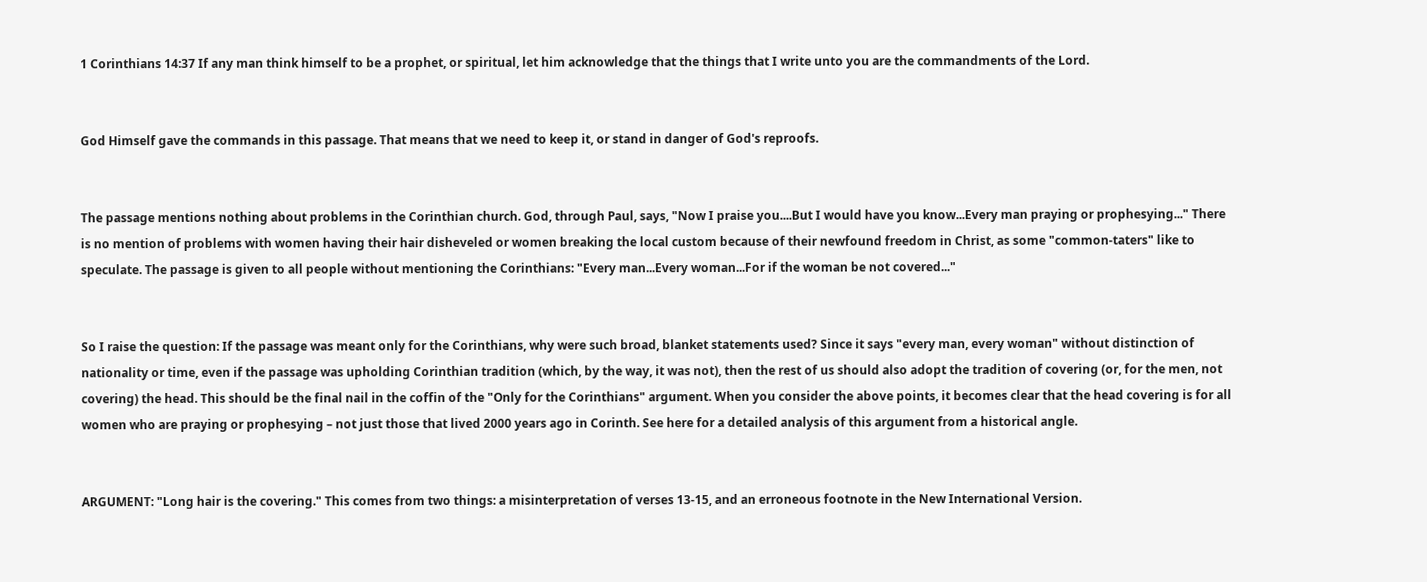1 Corinthians 14:37 If any man think himself to be a prophet, or spiritual, let him acknowledge that the things that I write unto you are the commandments of the Lord.


God Himself gave the commands in this passage. That means that we need to keep it, or stand in danger of God's reproofs.


The passage mentions nothing about problems in the Corinthian church. God, through Paul, says, "Now I praise you....But I would have you know...Every man praying or prophesying..." There is no mention of problems with women having their hair disheveled or women breaking the local custom because of their newfound freedom in Christ, as some "common-taters" like to speculate. The passage is given to all people without mentioning the Corinthians: "Every man...Every woman...For if the woman be not covered..."


So I raise the question: If the passage was meant only for the Corinthians, why were such broad, blanket statements used? Since it says "every man, every woman" without distinction of nationality or time, even if the passage was upholding Corinthian tradition (which, by the way, it was not), then the rest of us should also adopt the tradition of covering (or, for the men, not covering) the head. This should be the final nail in the coffin of the "Only for the Corinthians" argument. When you consider the above points, it becomes clear that the head covering is for all women who are praying or prophesying – not just those that lived 2000 years ago in Corinth. See here for a detailed analysis of this argument from a historical angle.


ARGUMENT: "Long hair is the covering." This comes from two things: a misinterpretation of verses 13-15, and an erroneous footnote in the New International Version.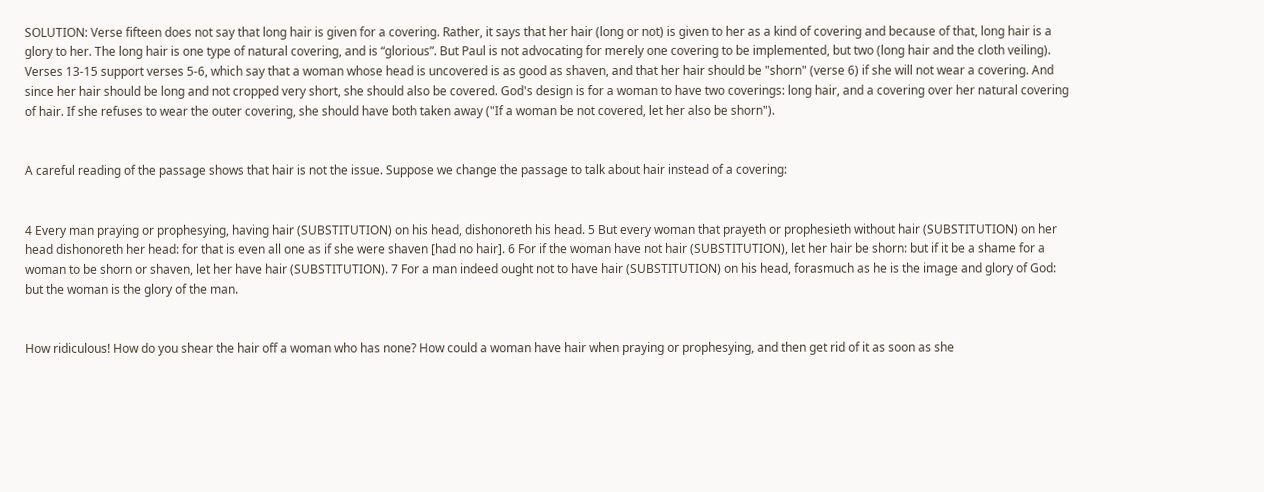SOLUTION: Verse fifteen does not say that long hair is given for a covering. Rather, it says that her hair (long or not) is given to her as a kind of covering and because of that, long hair is a glory to her. The long hair is one type of natural covering, and is “glorious”. But Paul is not advocating for merely one covering to be implemented, but two (long hair and the cloth veiling). Verses 13-15 support verses 5-6, which say that a woman whose head is uncovered is as good as shaven, and that her hair should be "shorn" (verse 6) if she will not wear a covering. And since her hair should be long and not cropped very short, she should also be covered. God's design is for a woman to have two coverings: long hair, and a covering over her natural covering of hair. If she refuses to wear the outer covering, she should have both taken away ("If a woman be not covered, let her also be shorn").


A careful reading of the passage shows that hair is not the issue. Suppose we change the passage to talk about hair instead of a covering:


4 Every man praying or prophesying, having hair (SUBSTITUTION) on his head, dishonoreth his head. 5 But every woman that prayeth or prophesieth without hair (SUBSTITUTION) on her head dishonoreth her head: for that is even all one as if she were shaven [had no hair]. 6 For if the woman have not hair (SUBSTITUTION), let her hair be shorn: but if it be a shame for a woman to be shorn or shaven, let her have hair (SUBSTITUTION). 7 For a man indeed ought not to have hair (SUBSTITUTION) on his head, forasmuch as he is the image and glory of God: but the woman is the glory of the man.


How ridiculous! How do you shear the hair off a woman who has none? How could a woman have hair when praying or prophesying, and then get rid of it as soon as she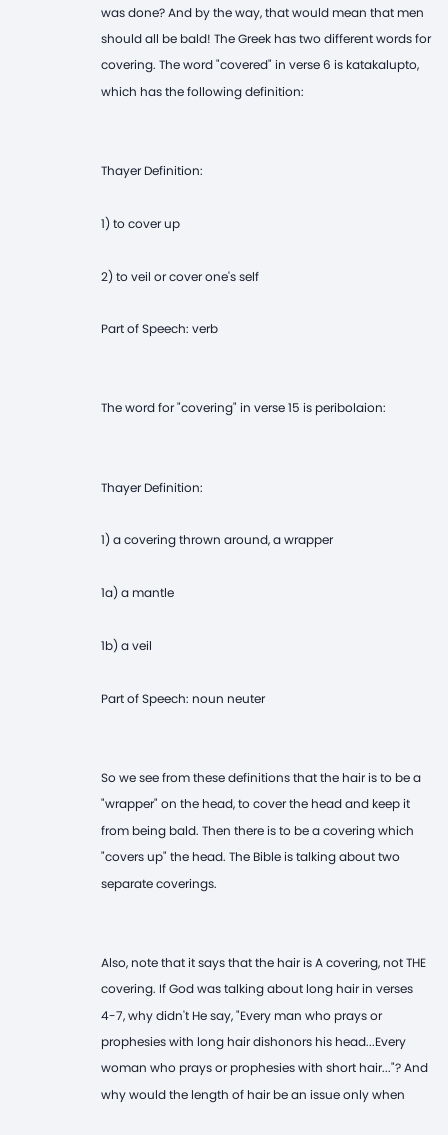was done? And by the way, that would mean that men should all be bald! The Greek has two different words for covering. The word "covered" in verse 6 is katakalupto, which has the following definition:


Thayer Definition:

1) to cover up

2) to veil or cover one's self

Part of Speech: verb


The word for "covering" in verse 15 is peribolaion:


Thayer Definition:

1) a covering thrown around, a wrapper

1a) a mantle

1b) a veil

Part of Speech: noun neuter


So we see from these definitions that the hair is to be a "wrapper" on the head, to cover the head and keep it from being bald. Then there is to be a covering which "covers up" the head. The Bible is talking about two separate coverings.


Also, note that it says that the hair is A covering, not THE covering. If God was talking about long hair in verses 4-7, why didn't He say, "Every man who prays or prophesies with long hair dishonors his head...Every woman who prays or prophesies with short hair..."? And why would the length of hair be an issue only when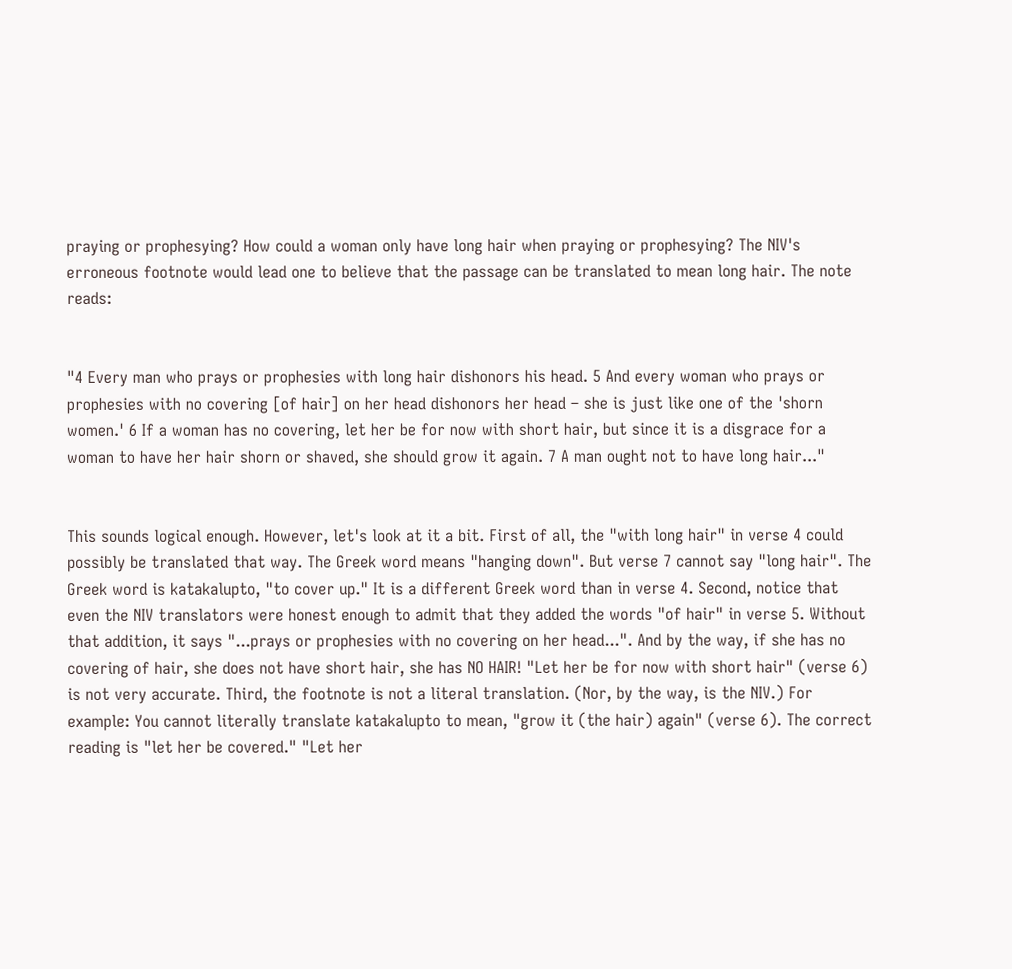praying or prophesying? How could a woman only have long hair when praying or prophesying? The NIV's erroneous footnote would lead one to believe that the passage can be translated to mean long hair. The note reads:


"4 Every man who prays or prophesies with long hair dishonors his head. 5 And every woman who prays or prophesies with no covering [of hair] on her head dishonors her head – she is just like one of the 'shorn women.' 6 If a woman has no covering, let her be for now with short hair, but since it is a disgrace for a woman to have her hair shorn or shaved, she should grow it again. 7 A man ought not to have long hair..."


This sounds logical enough. However, let's look at it a bit. First of all, the "with long hair" in verse 4 could possibly be translated that way. The Greek word means "hanging down". But verse 7 cannot say "long hair". The Greek word is katakalupto, "to cover up." It is a different Greek word than in verse 4. Second, notice that even the NIV translators were honest enough to admit that they added the words "of hair" in verse 5. Without that addition, it says "...prays or prophesies with no covering on her head...". And by the way, if she has no covering of hair, she does not have short hair, she has NO HAIR! "Let her be for now with short hair" (verse 6) is not very accurate. Third, the footnote is not a literal translation. (Nor, by the way, is the NIV.) For example: You cannot literally translate katakalupto to mean, "grow it (the hair) again" (verse 6). The correct reading is "let her be covered." "Let her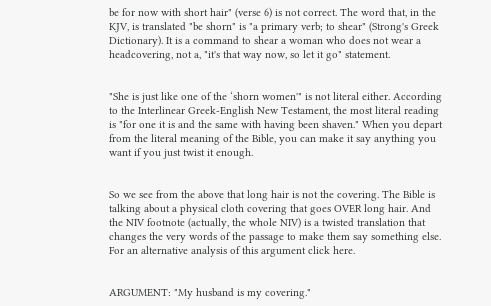be for now with short hair" (verse 6) is not correct. The word that, in the KJV, is translated "be shorn" is "a primary verb; to shear" (Strong's Greek Dictionary). It is a command to shear a woman who does not wear a headcovering, not a, "it's that way now, so let it go" statement.


"She is just like one of the ‘shorn women'" is not literal either. According to the Interlinear Greek-English New Testament, the most literal reading is "for one it is and the same with having been shaven." When you depart from the literal meaning of the Bible, you can make it say anything you want if you just twist it enough.


So we see from the above that long hair is not the covering. The Bible is talking about a physical cloth covering that goes OVER long hair. And the NIV footnote (actually, the whole NIV) is a twisted translation that changes the very words of the passage to make them say something else. For an alternative analysis of this argument click here.


ARGUMENT: "My husband is my covering."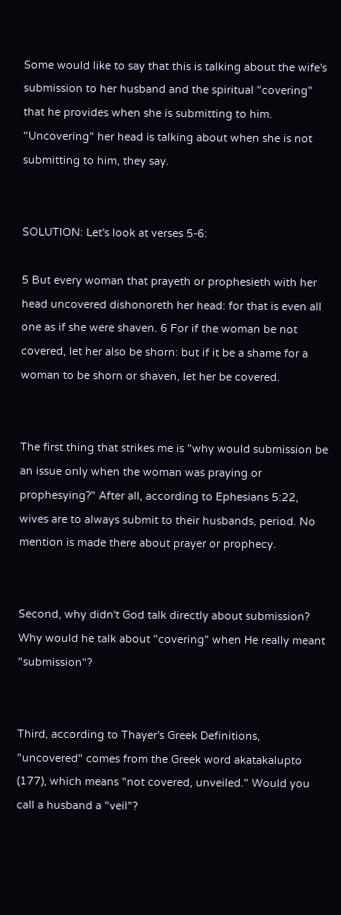Some would like to say that this is talking about the wife's submission to her husband and the spiritual "covering" that he provides when she is submitting to him. "Uncovering" her head is talking about when she is not submitting to him, they say.


SOLUTION: Let's look at verses 5-6:

5 But every woman that prayeth or prophesieth with her head uncovered dishonoreth her head: for that is even all one as if she were shaven. 6 For if the woman be not covered, let her also be shorn: but if it be a shame for a woman to be shorn or shaven, let her be covered.


The first thing that strikes me is "why would submission be an issue only when the woman was praying or prophesying?" After all, according to Ephesians 5:22, wives are to always submit to their husbands, period. No mention is made there about prayer or prophecy.


Second, why didn't God talk directly about submission? Why would he talk about "covering" when He really meant "submission"?


Third, according to Thayer's Greek Definitions, "uncovered" comes from the Greek word akatakalupto (177), which means "not covered, unveiled." Would you call a husband a "veil"?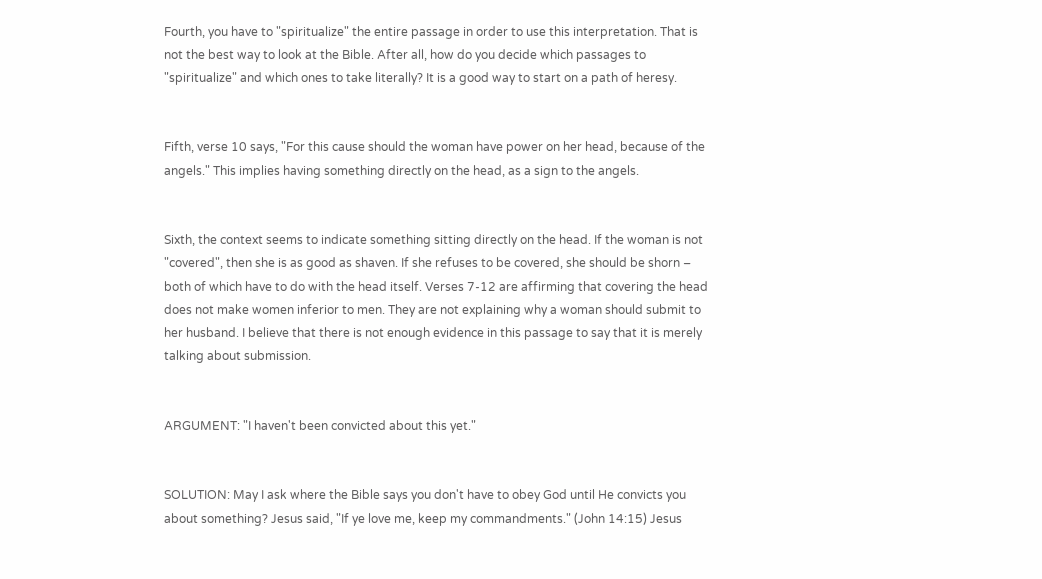Fourth, you have to "spiritualize" the entire passage in order to use this interpretation. That is not the best way to look at the Bible. After all, how do you decide which passages to "spiritualize" and which ones to take literally? It is a good way to start on a path of heresy.


Fifth, verse 10 says, "For this cause should the woman have power on her head, because of the angels." This implies having something directly on the head, as a sign to the angels.


Sixth, the context seems to indicate something sitting directly on the head. If the woman is not "covered", then she is as good as shaven. If she refuses to be covered, she should be shorn – both of which have to do with the head itself. Verses 7-12 are affirming that covering the head does not make women inferior to men. They are not explaining why a woman should submit to her husband. I believe that there is not enough evidence in this passage to say that it is merely talking about submission.


ARGUMENT: "I haven't been convicted about this yet."


SOLUTION: May I ask where the Bible says you don't have to obey God until He convicts you about something? Jesus said, "If ye love me, keep my commandments." (John 14:15) Jesus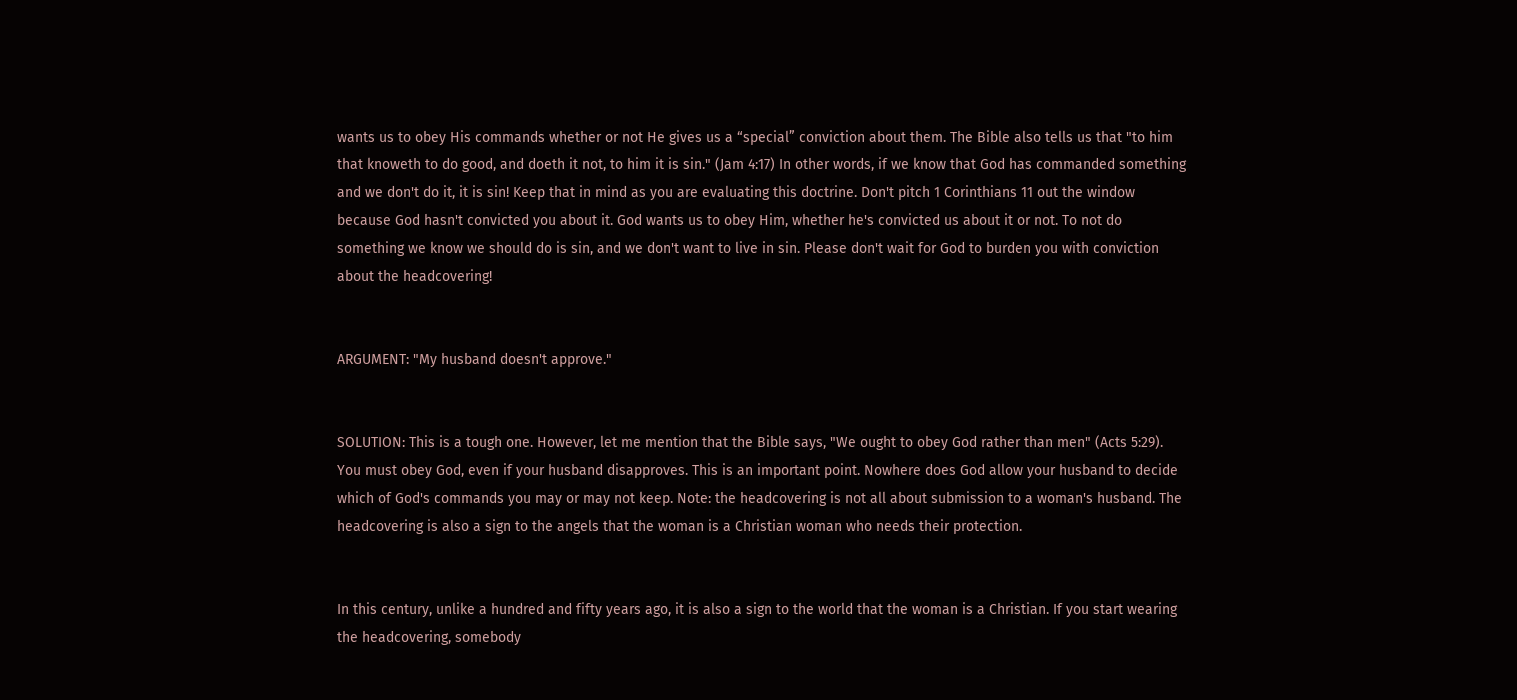wants us to obey His commands whether or not He gives us a “special” conviction about them. The Bible also tells us that "to him that knoweth to do good, and doeth it not, to him it is sin." (Jam 4:17) In other words, if we know that God has commanded something and we don't do it, it is sin! Keep that in mind as you are evaluating this doctrine. Don't pitch 1 Corinthians 11 out the window because God hasn't convicted you about it. God wants us to obey Him, whether he's convicted us about it or not. To not do something we know we should do is sin, and we don't want to live in sin. Please don't wait for God to burden you with conviction about the headcovering!


ARGUMENT: "My husband doesn't approve."


SOLUTION: This is a tough one. However, let me mention that the Bible says, "We ought to obey God rather than men" (Acts 5:29). You must obey God, even if your husband disapproves. This is an important point. Nowhere does God allow your husband to decide which of God's commands you may or may not keep. Note: the headcovering is not all about submission to a woman's husband. The headcovering is also a sign to the angels that the woman is a Christian woman who needs their protection.


In this century, unlike a hundred and fifty years ago, it is also a sign to the world that the woman is a Christian. If you start wearing the headcovering, somebody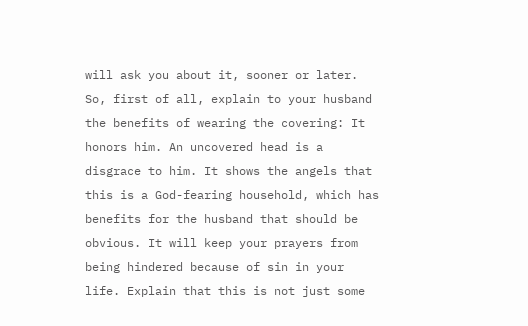will ask you about it, sooner or later. So, first of all, explain to your husband the benefits of wearing the covering: It honors him. An uncovered head is a disgrace to him. It shows the angels that this is a God-fearing household, which has benefits for the husband that should be obvious. It will keep your prayers from being hindered because of sin in your life. Explain that this is not just some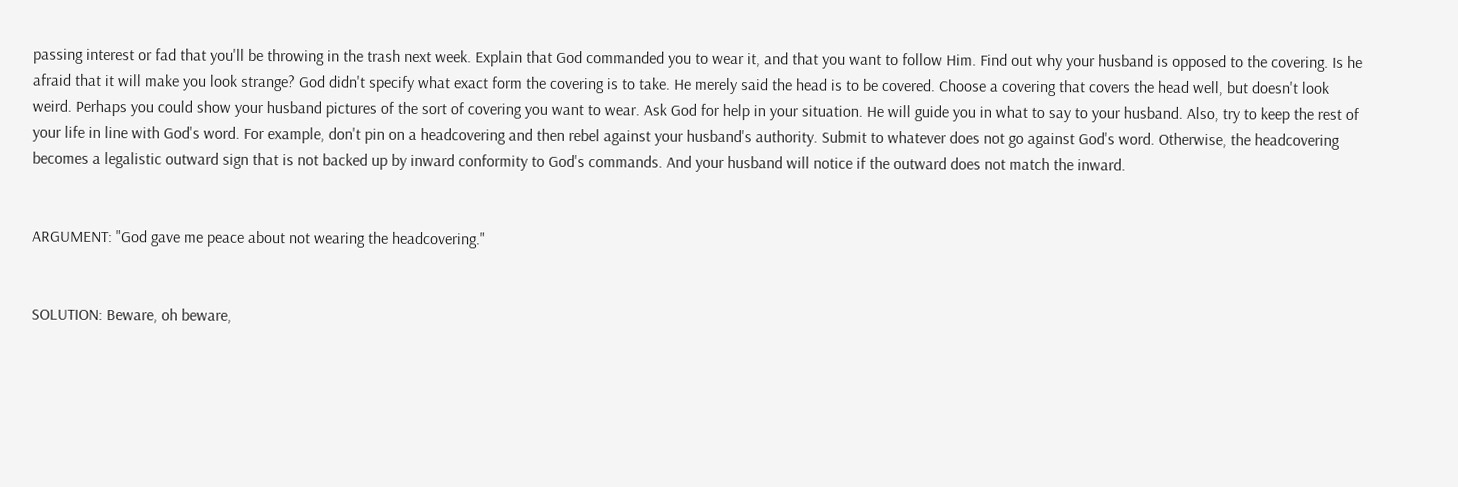passing interest or fad that you'll be throwing in the trash next week. Explain that God commanded you to wear it, and that you want to follow Him. Find out why your husband is opposed to the covering. Is he afraid that it will make you look strange? God didn't specify what exact form the covering is to take. He merely said the head is to be covered. Choose a covering that covers the head well, but doesn't look weird. Perhaps you could show your husband pictures of the sort of covering you want to wear. Ask God for help in your situation. He will guide you in what to say to your husband. Also, try to keep the rest of your life in line with God's word. For example, don't pin on a headcovering and then rebel against your husband's authority. Submit to whatever does not go against God's word. Otherwise, the headcovering becomes a legalistic outward sign that is not backed up by inward conformity to God's commands. And your husband will notice if the outward does not match the inward.


ARGUMENT: "God gave me peace about not wearing the headcovering."


SOLUTION: Beware, oh beware,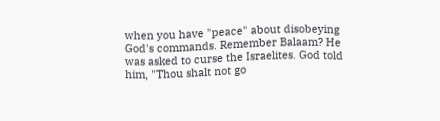when you have "peace" about disobeying God's commands. Remember Balaam? He was asked to curse the Israelites. God told him, "Thou shalt not go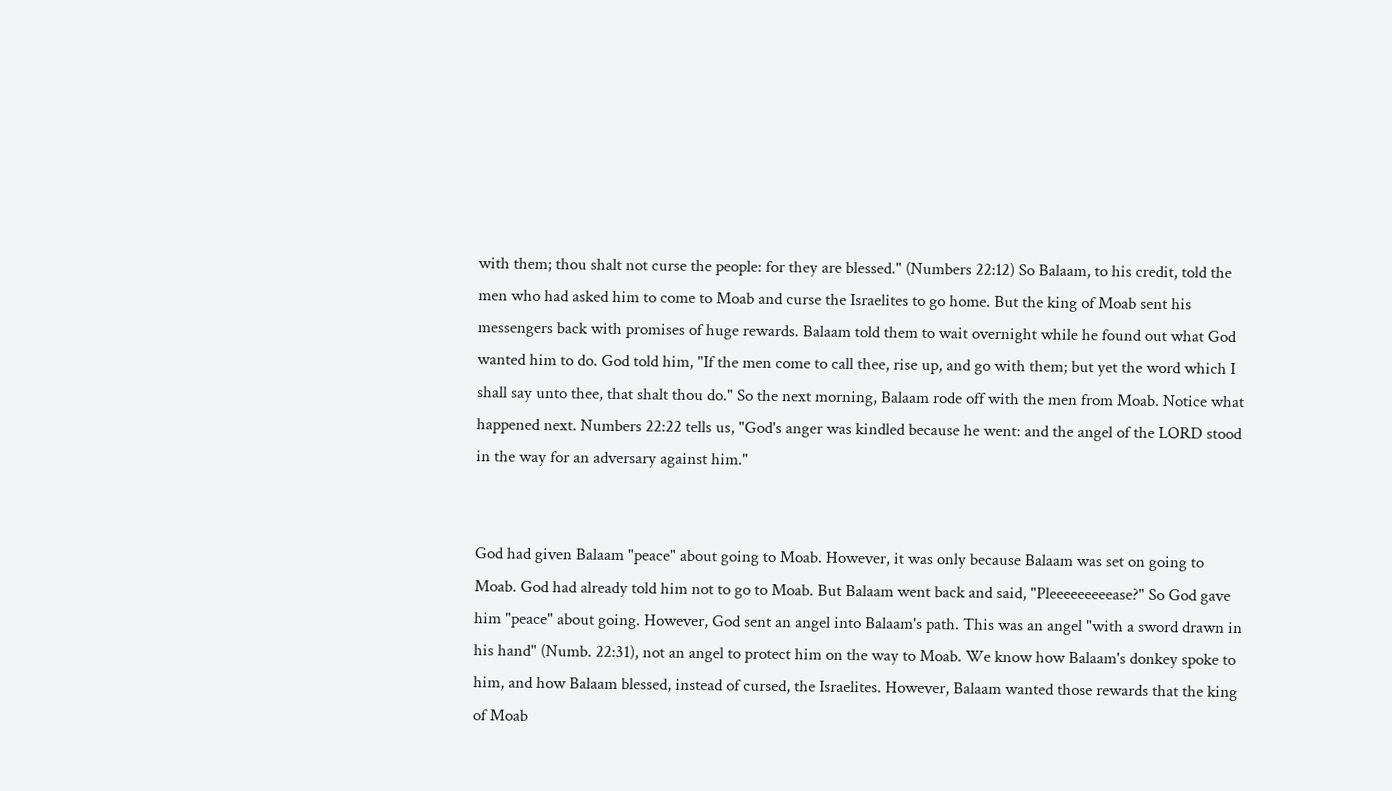with them; thou shalt not curse the people: for they are blessed." (Numbers 22:12) So Balaam, to his credit, told the men who had asked him to come to Moab and curse the Israelites to go home. But the king of Moab sent his messengers back with promises of huge rewards. Balaam told them to wait overnight while he found out what God wanted him to do. God told him, "If the men come to call thee, rise up, and go with them; but yet the word which I shall say unto thee, that shalt thou do." So the next morning, Balaam rode off with the men from Moab. Notice what happened next. Numbers 22:22 tells us, "God's anger was kindled because he went: and the angel of the LORD stood in the way for an adversary against him."


God had given Balaam "peace" about going to Moab. However, it was only because Balaam was set on going to Moab. God had already told him not to go to Moab. But Balaam went back and said, "Pleeeeeeeeease?" So God gave him "peace" about going. However, God sent an angel into Balaam's path. This was an angel "with a sword drawn in his hand" (Numb. 22:31), not an angel to protect him on the way to Moab. We know how Balaam's donkey spoke to him, and how Balaam blessed, instead of cursed, the Israelites. However, Balaam wanted those rewards that the king of Moab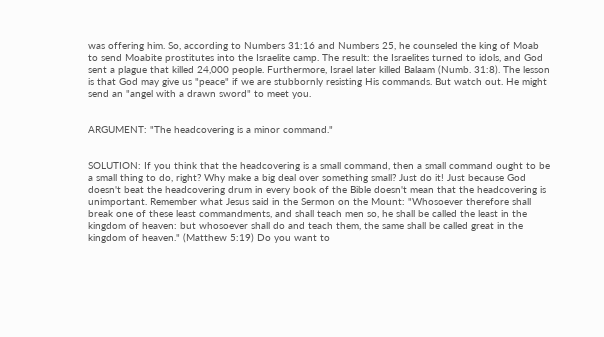was offering him. So, according to Numbers 31:16 and Numbers 25, he counseled the king of Moab to send Moabite prostitutes into the Israelite camp. The result: the Israelites turned to idols, and God sent a plague that killed 24,000 people. Furthermore, Israel later killed Balaam (Numb. 31:8). The lesson is that God may give us "peace" if we are stubbornly resisting His commands. But watch out. He might send an "angel with a drawn sword" to meet you.


ARGUMENT: "The headcovering is a minor command."


SOLUTION: If you think that the headcovering is a small command, then a small command ought to be a small thing to do, right? Why make a big deal over something small? Just do it! Just because God doesn't beat the headcovering drum in every book of the Bible doesn't mean that the headcovering is unimportant. Remember what Jesus said in the Sermon on the Mount: "Whosoever therefore shall break one of these least commandments, and shall teach men so, he shall be called the least in the kingdom of heaven: but whosoever shall do and teach them, the same shall be called great in the kingdom of heaven." (Matthew 5:19) Do you want to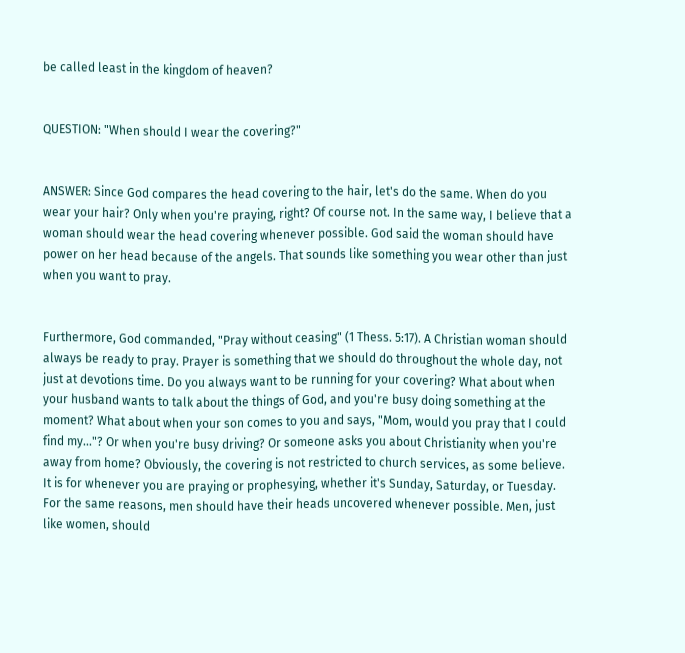be called least in the kingdom of heaven?


QUESTION: "When should I wear the covering?"


ANSWER: Since God compares the head covering to the hair, let's do the same. When do you wear your hair? Only when you're praying, right? Of course not. In the same way, I believe that a woman should wear the head covering whenever possible. God said the woman should have power on her head because of the angels. That sounds like something you wear other than just when you want to pray.


Furthermore, God commanded, "Pray without ceasing" (1 Thess. 5:17). A Christian woman should always be ready to pray. Prayer is something that we should do throughout the whole day, not just at devotions time. Do you always want to be running for your covering? What about when your husband wants to talk about the things of God, and you're busy doing something at the moment? What about when your son comes to you and says, "Mom, would you pray that I could find my..."? Or when you're busy driving? Or someone asks you about Christianity when you're away from home? Obviously, the covering is not restricted to church services, as some believe. It is for whenever you are praying or prophesying, whether it's Sunday, Saturday, or Tuesday. For the same reasons, men should have their heads uncovered whenever possible. Men, just like women, should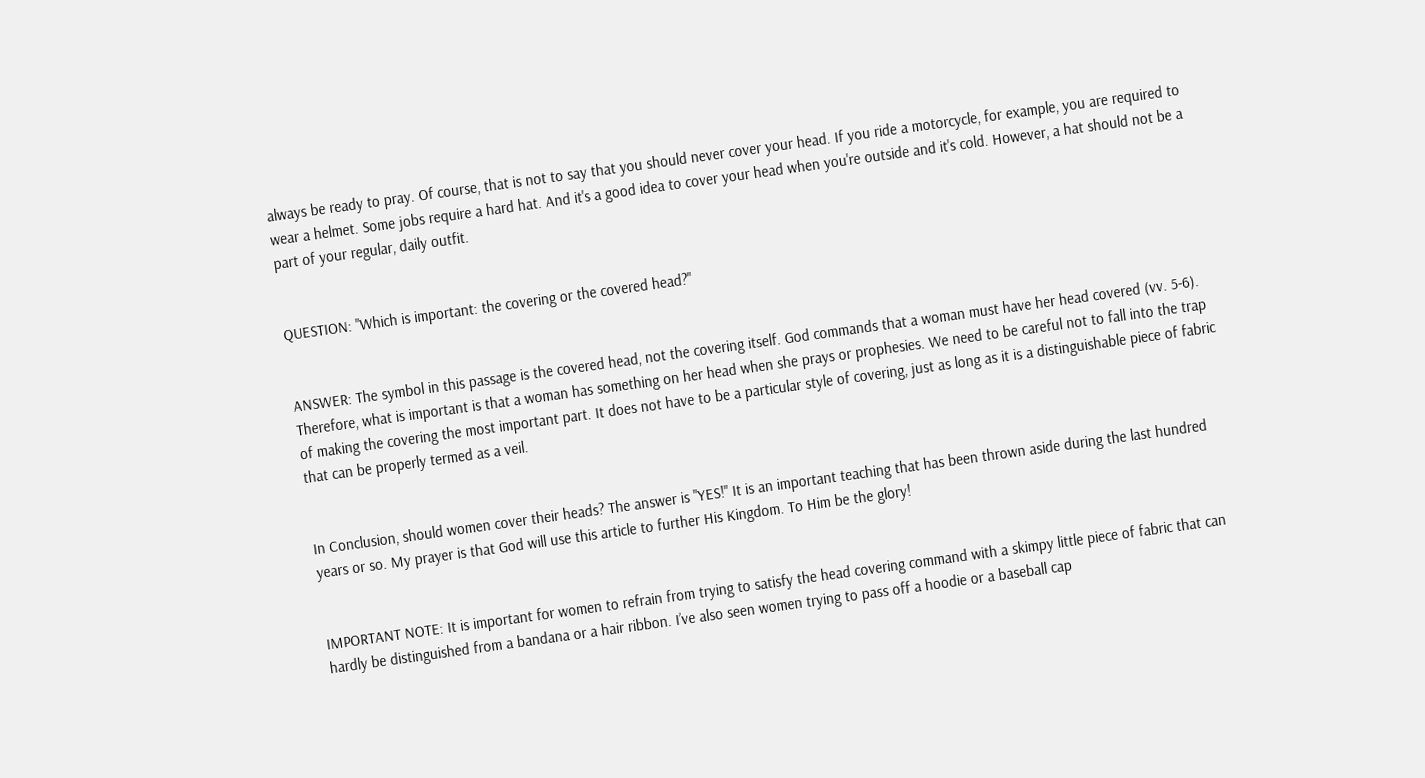always be ready to pray. Of course, that is not to say that you should never cover your head. If you ride a motorcycle, for example, you are required to wear a helmet. Some jobs require a hard hat. And it's a good idea to cover your head when you're outside and it's cold. However, a hat should not be a part of your regular, daily outfit.


QUESTION: "Which is important: the covering or the covered head?"


ANSWER: The symbol in this passage is the covered head, not the covering itself. God commands that a woman must have her head covered (vv. 5-6). Therefore, what is important is that a woman has something on her head when she prays or prophesies. We need to be careful not to fall into the trap of making the covering the most important part. It does not have to be a particular style of covering, just as long as it is a distinguishable piece of fabric that can be properly termed as a veil.


In Conclusion, should women cover their heads? The answer is "YES!" It is an important teaching that has been thrown aside during the last hundred years or so. My prayer is that God will use this article to further His Kingdom. To Him be the glory!


IMPORTANT NOTE: It is important for women to refrain from trying to satisfy the head covering command with a skimpy little piece of fabric that can hardly be distinguished from a bandana or a hair ribbon. I’ve also seen women trying to pass off a hoodie or a baseball cap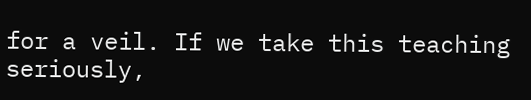for a veil. If we take this teaching seriously,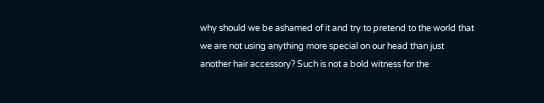why should we be ashamed of it and try to pretend to the world that we are not using anything more special on our head than just another hair accessory? Such is not a bold witness for the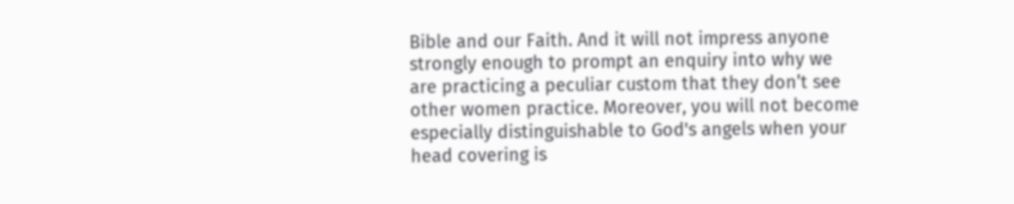Bible and our Faith. And it will not impress anyone strongly enough to prompt an enquiry into why we are practicing a peculiar custom that they don’t see other women practice. Moreover, you will not become especially distinguishable to God's angels when your head covering is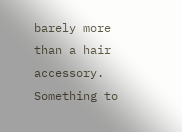barely more than a hair accessory. Something to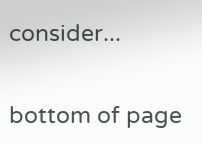consider...


bottom of page